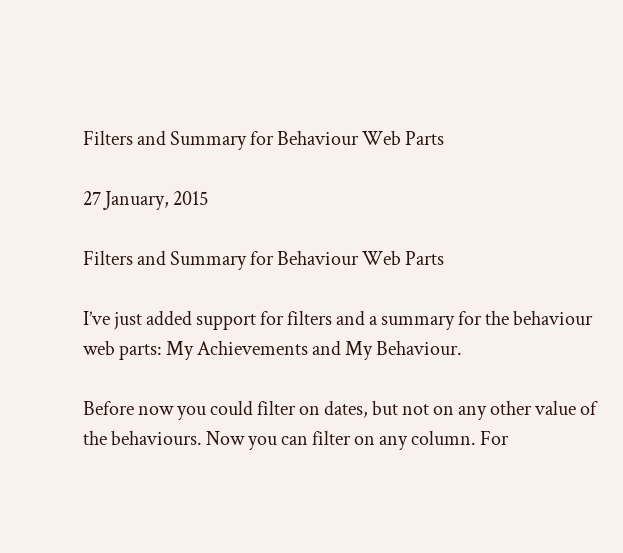Filters and Summary for Behaviour Web Parts

27 January, 2015

Filters and Summary for Behaviour Web Parts

I’ve just added support for filters and a summary for the behaviour web parts: My Achievements and My Behaviour.

Before now you could filter on dates, but not on any other value of the behaviours. Now you can filter on any column. For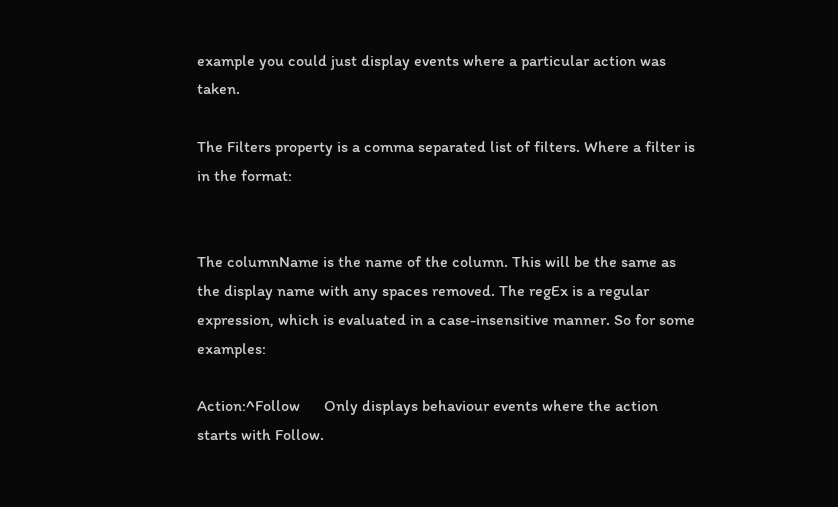example you could just display events where a particular action was taken.

The Filters property is a comma separated list of filters. Where a filter is in the format:


The columnName is the name of the column. This will be the same as the display name with any spaces removed. The regEx is a regular expression, which is evaluated in a case-insensitive manner. So for some examples:

Action:^Follow      Only displays behaviour events where the action starts with Follow.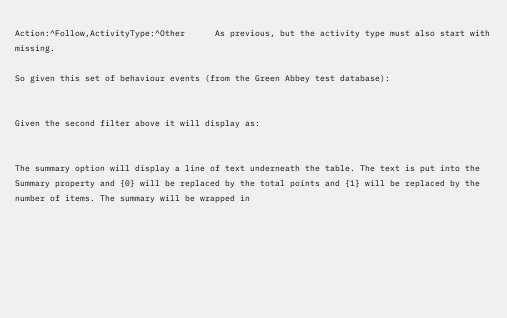Action:^Follow,ActivityType:^Other      As previous, but the activity type must also start with missing.

So given this set of behaviour events (from the Green Abbey test database):


Given the second filter above it will display as:


The summary option will display a line of text underneath the table. The text is put into the Summary property and {0} will be replaced by the total points and {1} will be replaced by the number of items. The summary will be wrapped in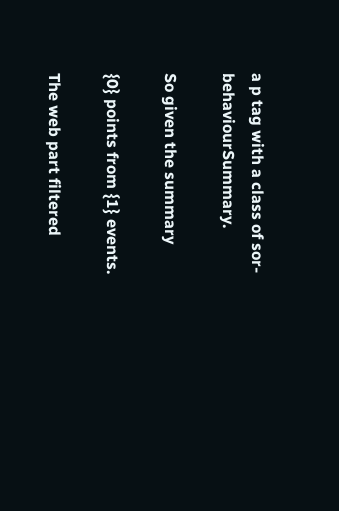a p tag with a class of sor-behaviourSummary.

So given the summary

{0} points from {1} events.

The web part filtered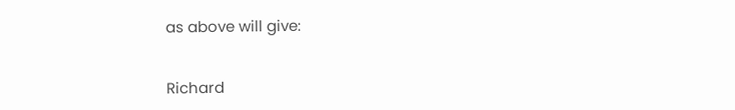as above will give:


Richard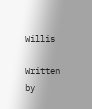Willis

Written by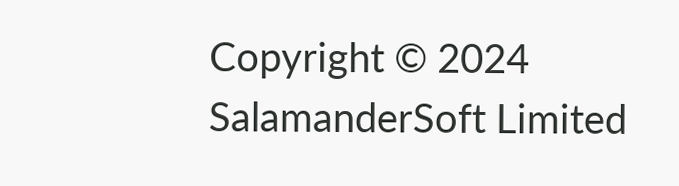Copyright © 2024 SalamanderSoft Limited